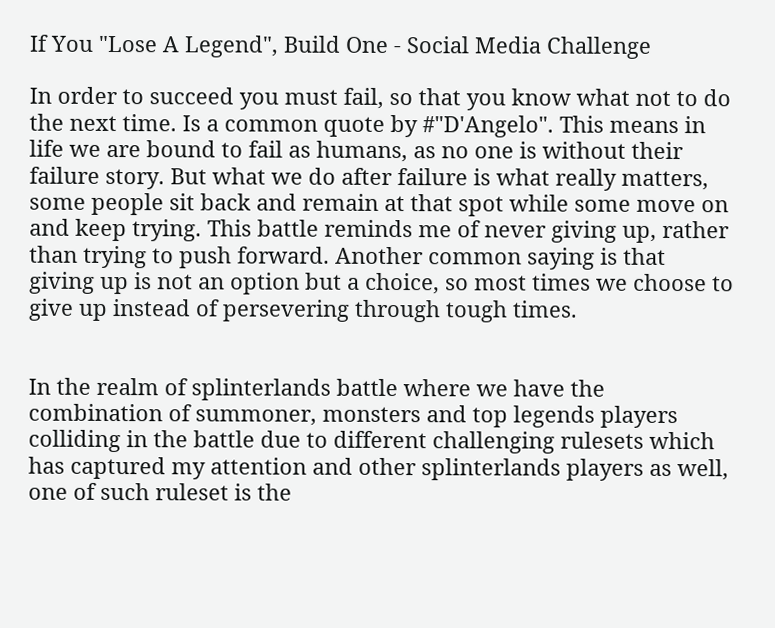If You "Lose A Legend", Build One - Social Media Challenge

In order to succeed you must fail, so that you know what not to do the next time. Is a common quote by #"D'Angelo". This means in life we are bound to fail as humans, as no one is without their failure story. But what we do after failure is what really matters, some people sit back and remain at that spot while some move on and keep trying. This battle reminds me of never giving up, rather than trying to push forward. Another common saying is that giving up is not an option but a choice, so most times we choose to give up instead of persevering through tough times.


In the realm of splinterlands battle where we have the combination of summoner, monsters and top legends players colliding in the battle due to different challenging rulesets which has captured my attention and other splinterlands players as well, one of such ruleset is the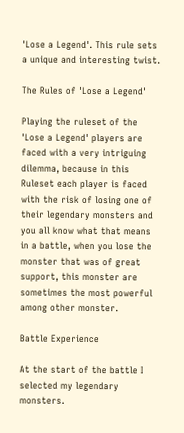'Lose a Legend'. This rule sets a unique and interesting twist.

The Rules of 'Lose a Legend'

Playing the ruleset of the 'Lose a Legend' players are faced with a very intriguing dilemma, because in this Ruleset each player is faced with the risk of losing one of their legendary monsters and you all know what that means in a battle, when you lose the monster that was of great support, this monster are sometimes the most powerful among other monster.

Battle Experience

At the start of the battle I selected my legendary monsters.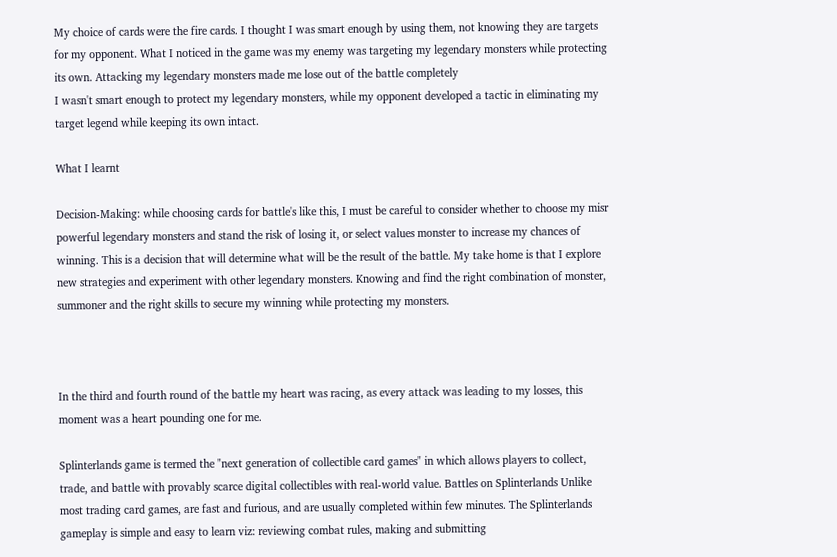My choice of cards were the fire cards. I thought I was smart enough by using them, not knowing they are targets for my opponent. What I noticed in the game was my enemy was targeting my legendary monsters while protecting its own. Attacking my legendary monsters made me lose out of the battle completely
I wasn't smart enough to protect my legendary monsters, while my opponent developed a tactic in eliminating my target legend while keeping its own intact.

What I learnt

Decision-Making: while choosing cards for battle's like this, I must be careful to consider whether to choose my misr powerful legendary monsters and stand the risk of losing it, or select values monster to increase my chances of winning. This is a decision that will determine what will be the result of the battle. My take home is that I explore new strategies and experiment with other legendary monsters. Knowing and find the right combination of monster, summoner and the right skills to secure my winning while protecting my monsters.



In the third and fourth round of the battle my heart was racing, as every attack was leading to my losses, this moment was a heart pounding one for me.

Splinterlands game is termed the "next generation of collectible card games" in which allows players to collect, trade, and battle with provably scarce digital collectibles with real-world value. Battles on Splinterlands Unlike most trading card games, are fast and furious, and are usually completed within few minutes. The Splinterlands gameplay is simple and easy to learn viz: reviewing combat rules, making and submitting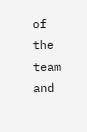of the team and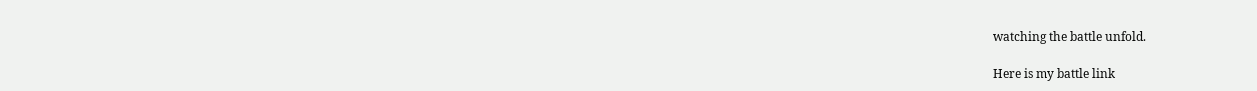watching the battle unfold.

Here is my battle link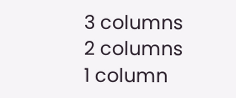3 columns
2 columns
1 column